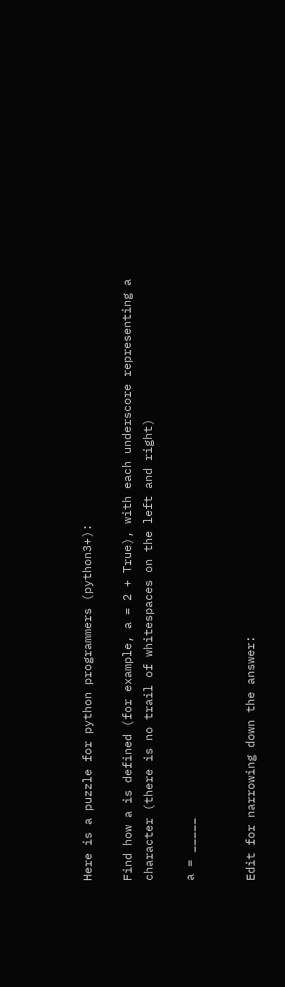Here is a puzzle for python programmers (python3+):

Find how a is defined (for example, a = 2 + True), with each underscore representing a character (there is no trail of whitespaces on the left and right)

a = _____


Edit for narrowing down the answer: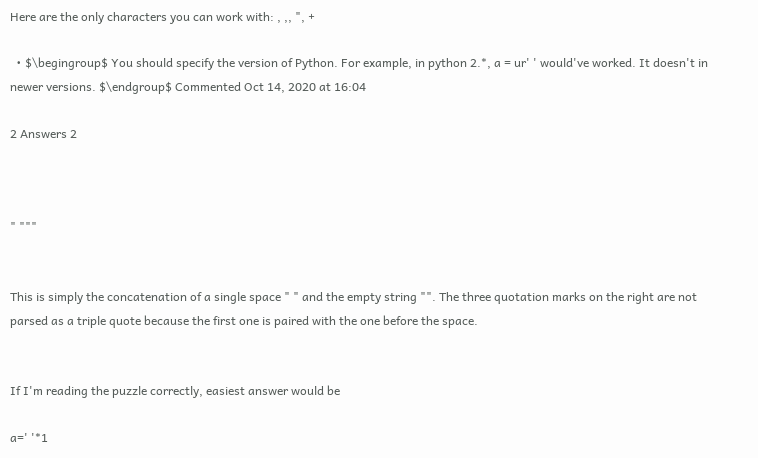Here are the only characters you can work with: , ,, ", +

  • $\begingroup$ You should specify the version of Python. For example, in python 2.*, a = ur' ' would've worked. It doesn't in newer versions. $\endgroup$ Commented Oct 14, 2020 at 16:04

2 Answers 2



" """


This is simply the concatenation of a single space " " and the empty string "". The three quotation marks on the right are not parsed as a triple quote because the first one is paired with the one before the space.


If I'm reading the puzzle correctly, easiest answer would be

a=' '*1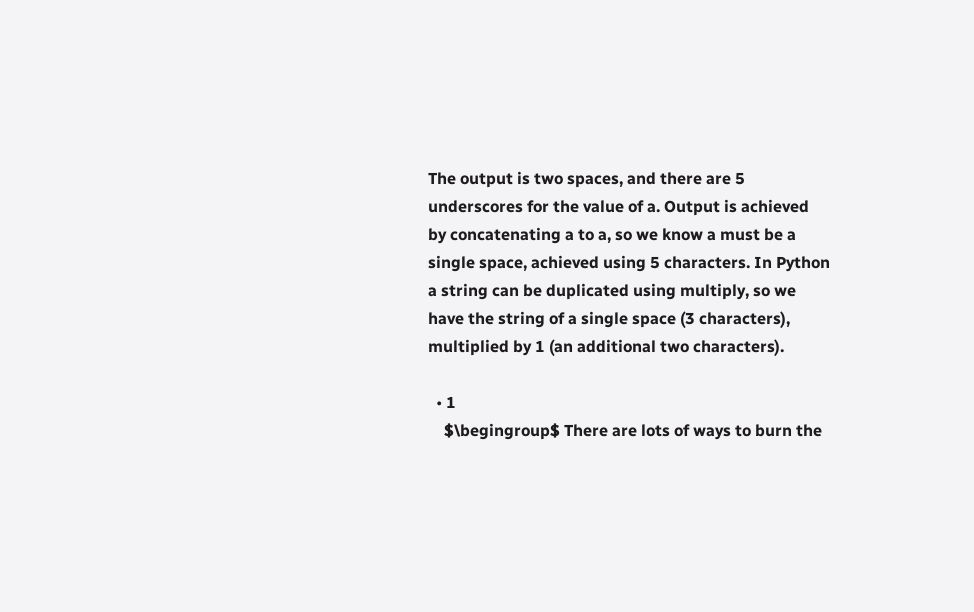The output is two spaces, and there are 5 underscores for the value of a. Output is achieved by concatenating a to a, so we know a must be a single space, achieved using 5 characters. In Python a string can be duplicated using multiply, so we have the string of a single space (3 characters), multiplied by 1 (an additional two characters).

  • 1
    $\begingroup$ There are lots of ways to burn the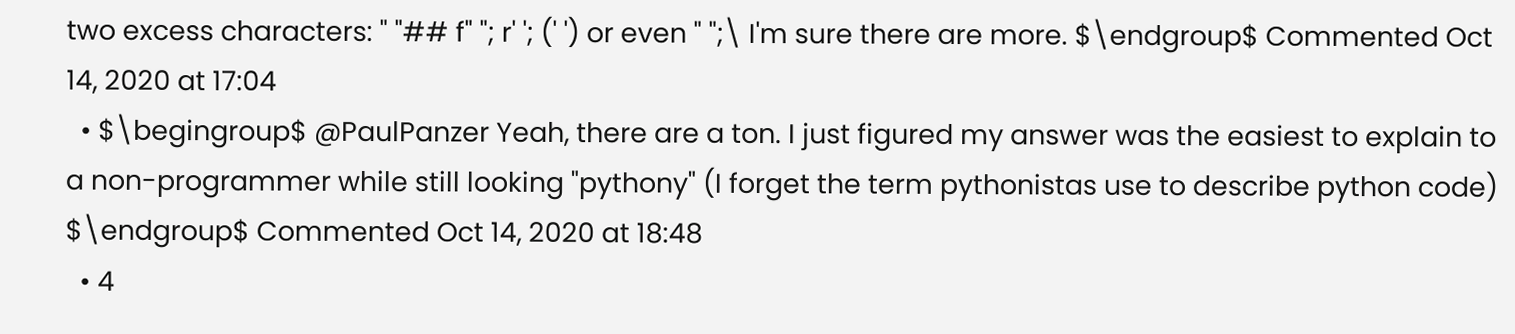two excess characters: " "## f" "; r' '; (' ') or even " ";\ I'm sure there are more. $\endgroup$ Commented Oct 14, 2020 at 17:04
  • $\begingroup$ @PaulPanzer Yeah, there are a ton. I just figured my answer was the easiest to explain to a non-programmer while still looking "pythony" (I forget the term pythonistas use to describe python code) $\endgroup$ Commented Oct 14, 2020 at 18:48
  • 4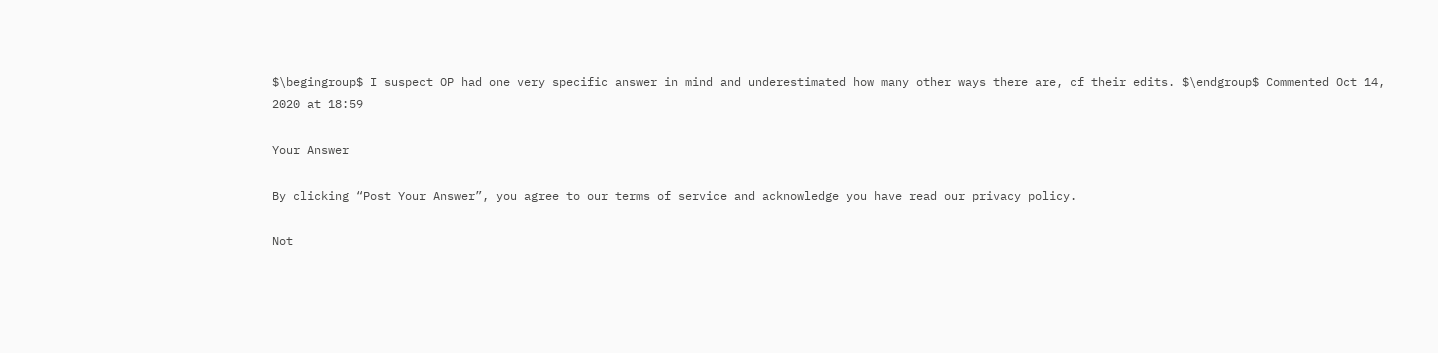$\begingroup$ I suspect OP had one very specific answer in mind and underestimated how many other ways there are, cf their edits. $\endgroup$ Commented Oct 14, 2020 at 18:59

Your Answer

By clicking “Post Your Answer”, you agree to our terms of service and acknowledge you have read our privacy policy.

Not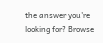the answer you're looking for? Browse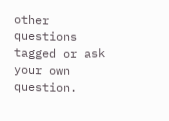other questions tagged or ask your own question.